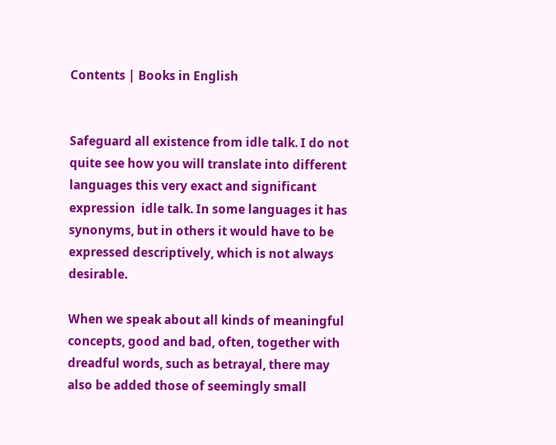Contents | Books in English


Safeguard all existence from idle talk. I do not quite see how you will translate into different languages this very exact and significant expression  idle talk. In some languages it has synonyms, but in others it would have to be expressed descriptively, which is not always desirable.

When we speak about all kinds of meaningful concepts, good and bad, often, together with dreadful words, such as betrayal, there may also be added those of seemingly small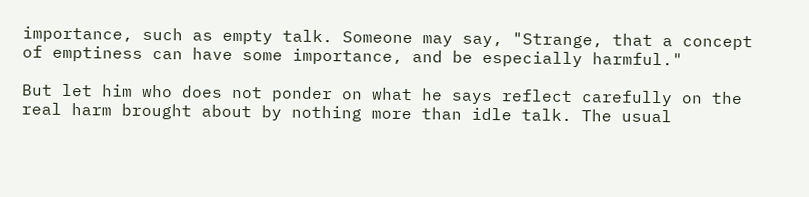importance, such as empty talk. Someone may say, "Strange, that a concept of emptiness can have some importance, and be especially harmful."

But let him who does not ponder on what he says reflect carefully on the real harm brought about by nothing more than idle talk. The usual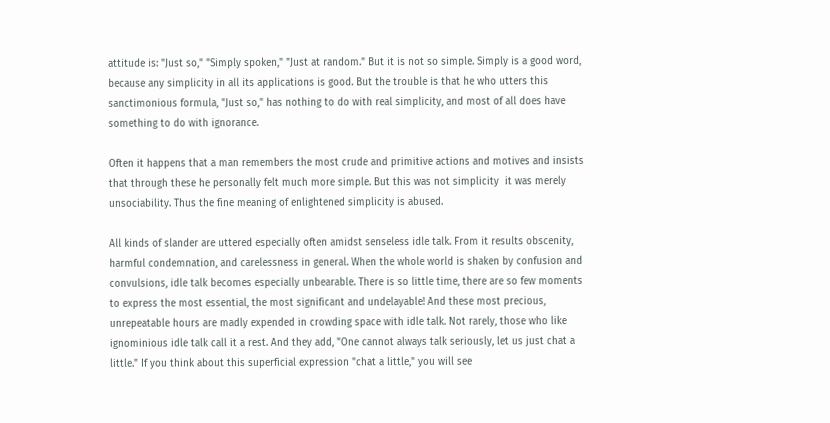attitude is: "Just so," "Simply spoken," "Just at random." But it is not so simple. Simply is a good word, because any simplicity in all its applications is good. But the trouble is that he who utters this sanctimonious formula, "Just so," has nothing to do with real simplicity, and most of all does have something to do with ignorance.

Often it happens that a man remembers the most crude and primitive actions and motives and insists that through these he personally felt much more simple. But this was not simplicity  it was merely unsociability. Thus the fine meaning of enlightened simplicity is abused.

All kinds of slander are uttered especially often amidst senseless idle talk. From it results obscenity, harmful condemnation, and carelessness in general. When the whole world is shaken by confusion and convulsions, idle talk becomes especially unbearable. There is so little time, there are so few moments to express the most essential, the most significant and undelayable! And these most precious, unrepeatable hours are madly expended in crowding space with idle talk. Not rarely, those who like ignominious idle talk call it a rest. And they add, "One cannot always talk seriously, let us just chat a little." If you think about this superficial expression "chat a little," you will see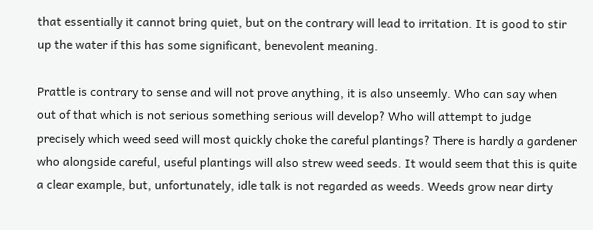that essentially it cannot bring quiet, but on the contrary will lead to irritation. It is good to stir up the water if this has some significant, benevolent meaning.

Prattle is contrary to sense and will not prove anything, it is also unseemly. Who can say when out of that which is not serious something serious will develop? Who will attempt to judge precisely which weed seed will most quickly choke the careful plantings? There is hardly a gardener who alongside careful, useful plantings will also strew weed seeds. It would seem that this is quite a clear example, but, unfortunately, idle talk is not regarded as weeds. Weeds grow near dirty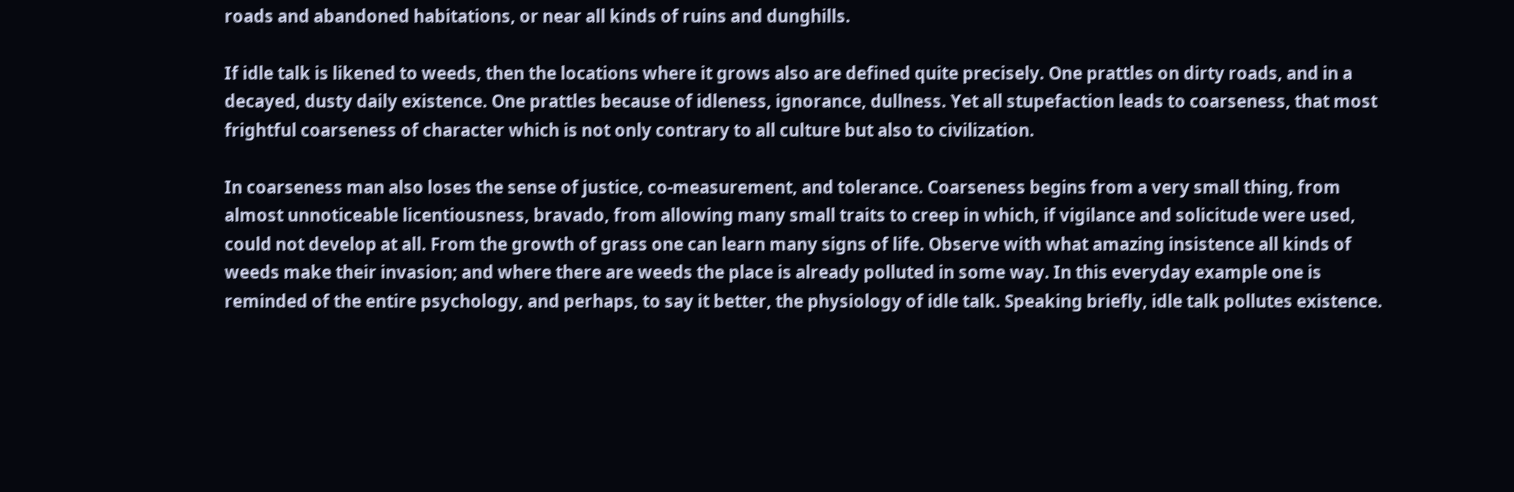roads and abandoned habitations, or near all kinds of ruins and dunghills.

If idle talk is likened to weeds, then the locations where it grows also are defined quite precisely. One prattles on dirty roads, and in a decayed, dusty daily existence. One prattles because of idleness, ignorance, dullness. Yet all stupefaction leads to coarseness, that most frightful coarseness of character which is not only contrary to all culture but also to civilization.

In coarseness man also loses the sense of justice, co-measurement, and tolerance. Coarseness begins from a very small thing, from almost unnoticeable licentiousness, bravado, from allowing many small traits to creep in which, if vigilance and solicitude were used, could not develop at all. From the growth of grass one can learn many signs of life. Observe with what amazing insistence all kinds of weeds make their invasion; and where there are weeds the place is already polluted in some way. In this everyday example one is reminded of the entire psychology, and perhaps, to say it better, the physiology of idle talk. Speaking briefly, idle talk pollutes existence.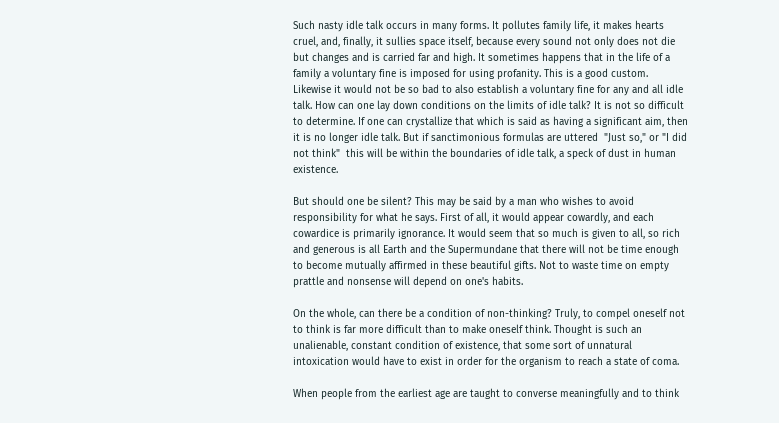Such nasty idle talk occurs in many forms. It pollutes family life, it makes hearts cruel, and, finally, it sullies space itself, because every sound not only does not die but changes and is carried far and high. It sometimes happens that in the life of a family a voluntary fine is imposed for using profanity. This is a good custom. Likewise it would not be so bad to also establish a voluntary fine for any and all idle talk. How can one lay down conditions on the limits of idle talk? It is not so difficult to determine. If one can crystallize that which is said as having a significant aim, then it is no longer idle talk. But if sanctimonious formulas are uttered  "Just so," or "I did not think"  this will be within the boundaries of idle talk, a speck of dust in human existence.

But should one be silent? This may be said by a man who wishes to avoid responsibility for what he says. First of all, it would appear cowardly, and each cowardice is primarily ignorance. It would seem that so much is given to all, so rich and generous is all Earth and the Supermundane that there will not be time enough to become mutually affirmed in these beautiful gifts. Not to waste time on empty prattle and nonsense will depend on one's habits.

On the whole, can there be a condition of non-thinking? Truly, to compel oneself not to think is far more difficult than to make oneself think. Thought is such an unalienable, constant condition of existence, that some sort of unnatural intoxication would have to exist in order for the organism to reach a state of coma.

When people from the earliest age are taught to converse meaningfully and to think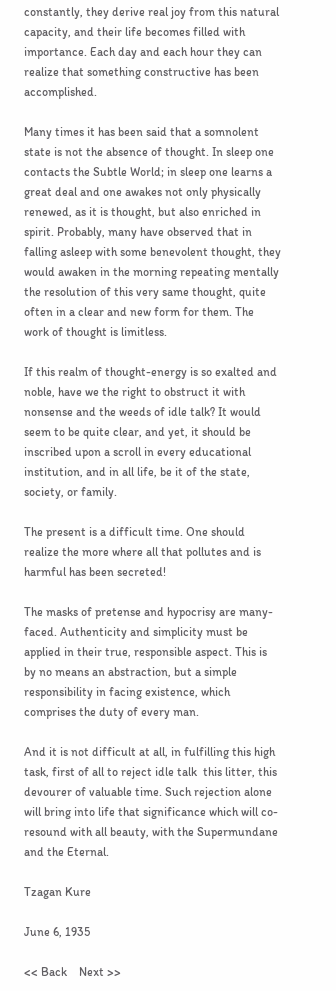constantly, they derive real joy from this natural capacity, and their life becomes filled with importance. Each day and each hour they can realize that something constructive has been accomplished.

Many times it has been said that a somnolent state is not the absence of thought. In sleep one contacts the Subtle World; in sleep one learns a great deal and one awakes not only physically renewed, as it is thought, but also enriched in spirit. Probably, many have observed that in falling asleep with some benevolent thought, they would awaken in the morning repeating mentally the resolution of this very same thought, quite often in a clear and new form for them. The work of thought is limitless.

If this realm of thought-energy is so exalted and noble, have we the right to obstruct it with nonsense and the weeds of idle talk? It would seem to be quite clear, and yet, it should be inscribed upon a scroll in every educational institution, and in all life, be it of the state, society, or family.

The present is a difficult time. One should realize the more where all that pollutes and is harmful has been secreted!

The masks of pretense and hypocrisy are many-faced. Authenticity and simplicity must be applied in their true, responsible aspect. This is by no means an abstraction, but a simple responsibility in facing existence, which comprises the duty of every man.

And it is not difficult at all, in fulfilling this high task, first of all to reject idle talk  this litter, this devourer of valuable time. Such rejection alone will bring into life that significance which will co-resound with all beauty, with the Supermundane and the Eternal.

Tzagan Kure

June 6, 1935

<< Back    Next >>